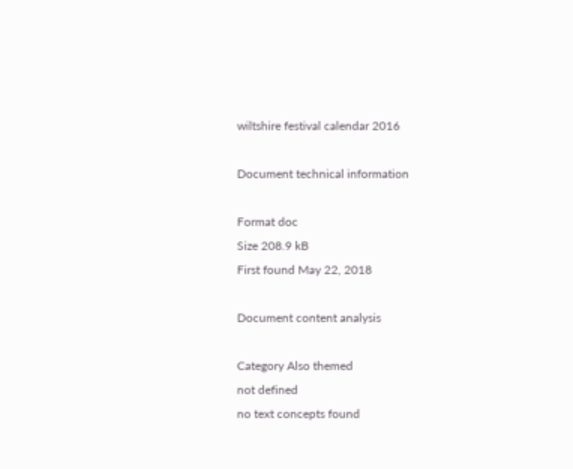wiltshire festival calendar 2016

Document technical information

Format doc
Size 208.9 kB
First found May 22, 2018

Document content analysis

Category Also themed
not defined
no text concepts found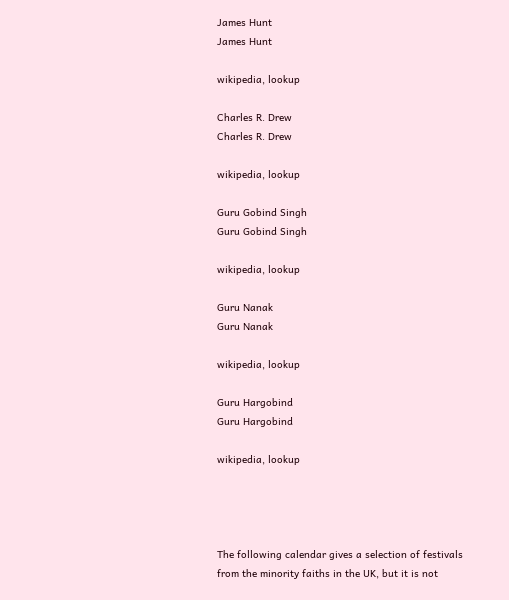James Hunt
James Hunt

wikipedia, lookup

Charles R. Drew
Charles R. Drew

wikipedia, lookup

Guru Gobind Singh
Guru Gobind Singh

wikipedia, lookup

Guru Nanak
Guru Nanak

wikipedia, lookup

Guru Hargobind
Guru Hargobind

wikipedia, lookup




The following calendar gives a selection of festivals from the minority faiths in the UK, but it is not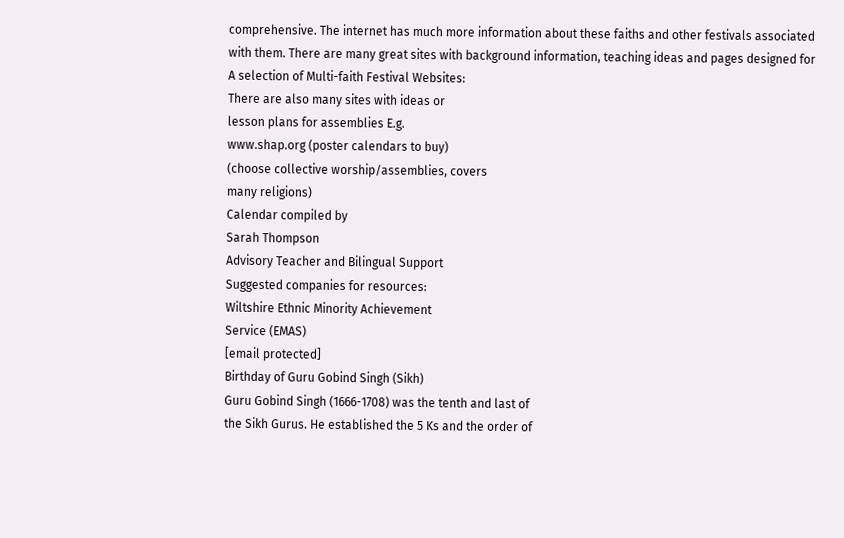comprehensive. The internet has much more information about these faiths and other festivals associated
with them. There are many great sites with background information, teaching ideas and pages designed for
A selection of Multi-faith Festival Websites:
There are also many sites with ideas or
lesson plans for assemblies E.g.
www.shap.org (poster calendars to buy)
(choose collective worship/assemblies, covers
many religions)
Calendar compiled by
Sarah Thompson
Advisory Teacher and Bilingual Support
Suggested companies for resources:
Wiltshire Ethnic Minority Achievement
Service (EMAS)
[email protected]
Birthday of Guru Gobind Singh (Sikh)
Guru Gobind Singh (1666-1708) was the tenth and last of
the Sikh Gurus. He established the 5 Ks and the order of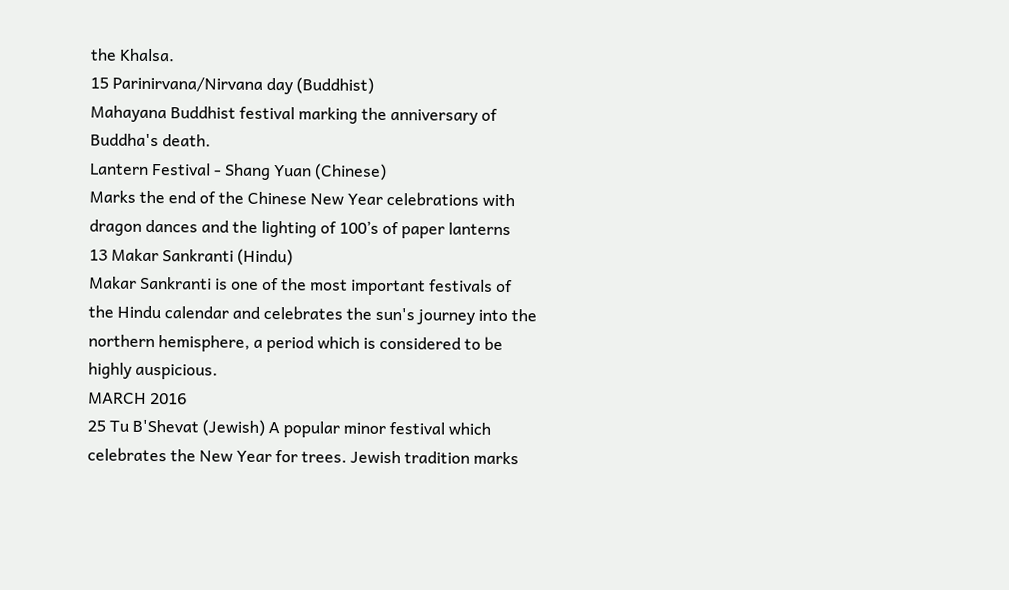the Khalsa.
15 Parinirvana/Nirvana day (Buddhist)
Mahayana Buddhist festival marking the anniversary of
Buddha's death.
Lantern Festival - Shang Yuan (Chinese)
Marks the end of the Chinese New Year celebrations with
dragon dances and the lighting of 100’s of paper lanterns
13 Makar Sankranti (Hindu)
Makar Sankranti is one of the most important festivals of
the Hindu calendar and celebrates the sun's journey into the
northern hemisphere, a period which is considered to be
highly auspicious.
MARCH 2016
25 Tu B'Shevat (Jewish) A popular minor festival which
celebrates the New Year for trees. Jewish tradition marks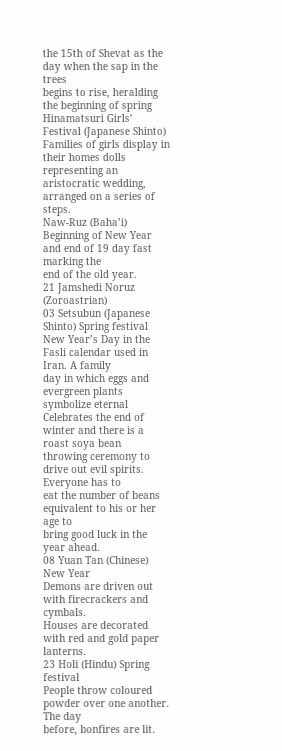the 15th of Shevat as the day when the sap in the trees
begins to rise, heralding the beginning of spring
Hinamatsuri Girls’ Festival (Japanese Shinto)
Families of girls display in their homes dolls representing an
aristocratic wedding, arranged on a series of steps.
Naw-Ruz (Baha’i)
Beginning of New Year and end of 19 day fast marking the
end of the old year.
21 Jamshedi Noruz (Zoroastrian)
03 Setsubun (Japanese Shinto) Spring festival
New Year’s Day in the Fasli calendar used in Iran. A family
day in which eggs and evergreen plants symbolize eternal
Celebrates the end of winter and there is a roast soya bean
throwing ceremony to drive out evil spirits. Everyone has to
eat the number of beans equivalent to his or her age to
bring good luck in the year ahead.
08 Yuan Tan (Chinese) New Year
Demons are driven out with firecrackers and cymbals.
Houses are decorated with red and gold paper lanterns.
23 Holi (Hindu) Spring festival
People throw coloured powder over one another. The day
before, bonfires are lit.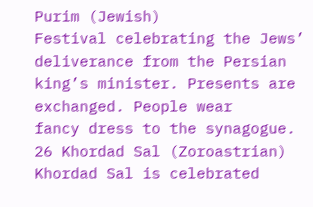Purim (Jewish)
Festival celebrating the Jews’ deliverance from the Persian
king’s minister. Presents are exchanged. People wear
fancy dress to the synagogue.
26 Khordad Sal (Zoroastrian)
Khordad Sal is celebrated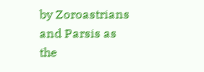by Zoroastrians and Parsis as the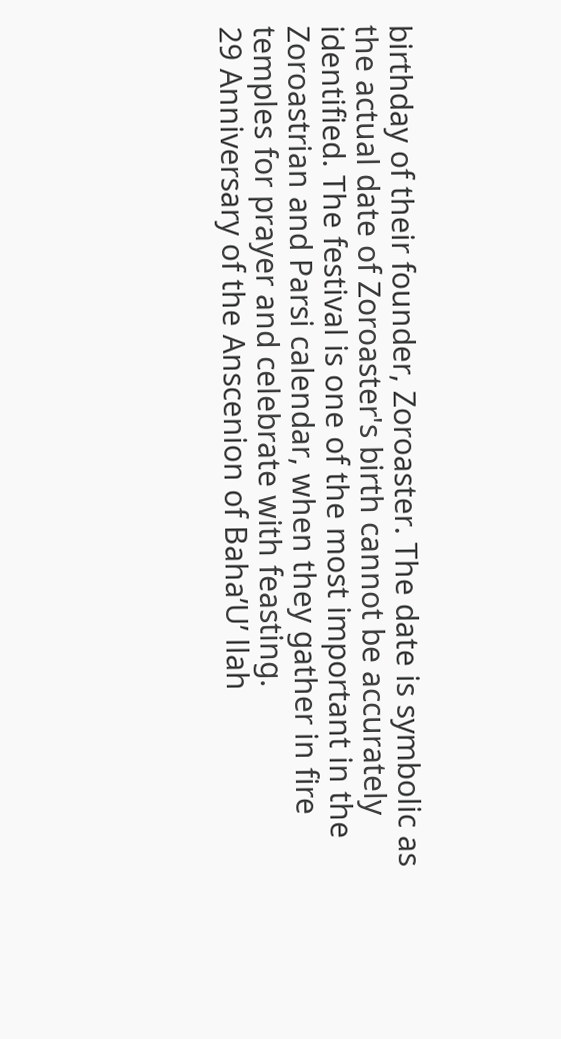birthday of their founder, Zoroaster. The date is symbolic as
the actual date of Zoroaster's birth cannot be accurately
identified. The festival is one of the most important in the
Zoroastrian and Parsi calendar, when they gather in fire
temples for prayer and celebrate with feasting.
29 Anniversary of the Anscenion of Baha’U’ llah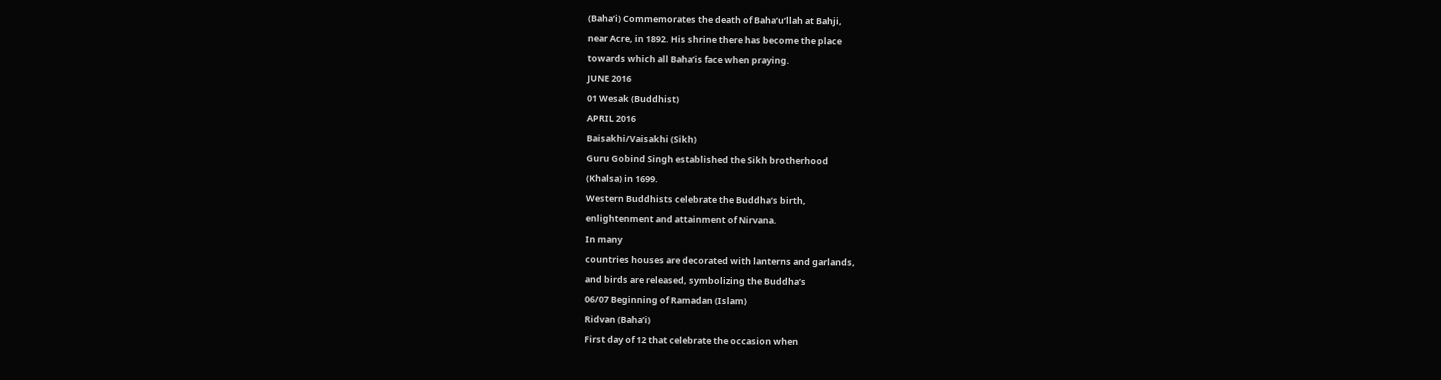(Baha’i) Commemorates the death of Baha’u’llah at Bahji,
near Acre, in 1892. His shrine there has become the place
towards which all Baha’is face when praying.
JUNE 2016
01 Wesak (Buddhist)
APRIL 2016
Baisakhi/Vaisakhi (Sikh)
Guru Gobind Singh established the Sikh brotherhood
(Khalsa) in 1699.
Western Buddhists celebrate the Buddha’s birth,
enlightenment and attainment of Nirvana.
In many
countries houses are decorated with lanterns and garlands,
and birds are released, symbolizing the Buddha’s
06/07 Beginning of Ramadan (Islam)
Ridvan (Baha’i)
First day of 12 that celebrate the occasion when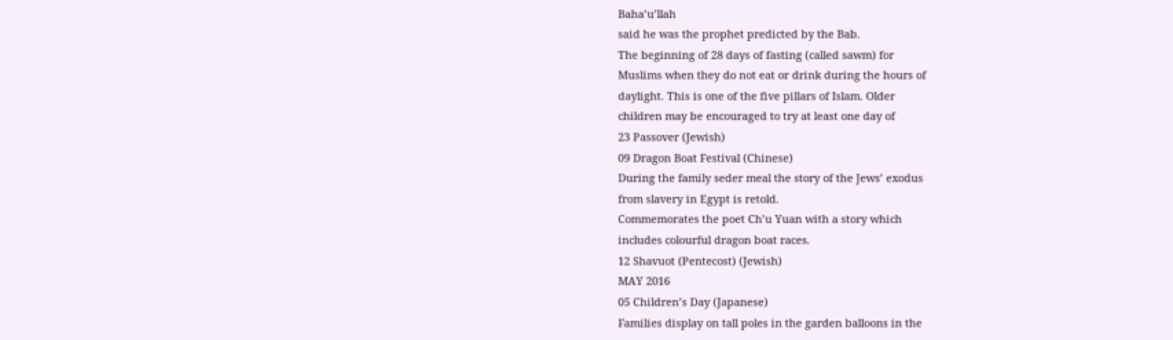Baha’u’llah
said he was the prophet predicted by the Bab.
The beginning of 28 days of fasting (called sawm) for
Muslims when they do not eat or drink during the hours of
daylight. This is one of the five pillars of Islam. Older
children may be encouraged to try at least one day of
23 Passover (Jewish)
09 Dragon Boat Festival (Chinese)
During the family seder meal the story of the Jews’ exodus
from slavery in Egypt is retold.
Commemorates the poet Ch’u Yuan with a story which
includes colourful dragon boat races.
12 Shavuot (Pentecost) (Jewish)
MAY 2016
05 Children’s Day (Japanese)
Families display on tall poles in the garden balloons in the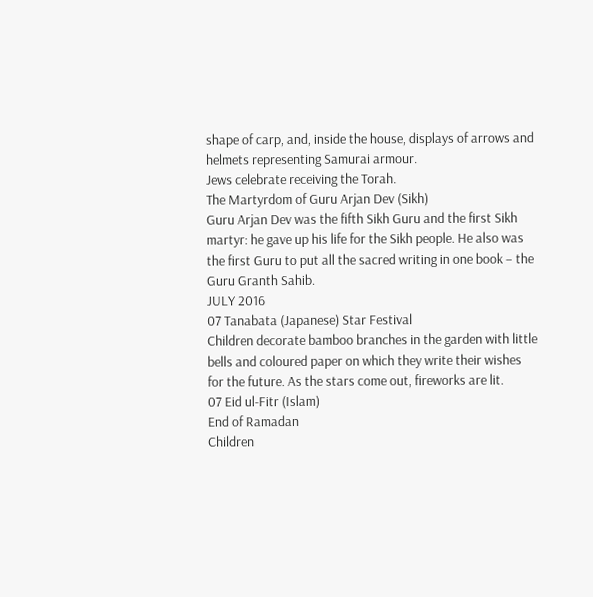shape of carp, and, inside the house, displays of arrows and
helmets representing Samurai armour.
Jews celebrate receiving the Torah.
The Martyrdom of Guru Arjan Dev (Sikh)
Guru Arjan Dev was the fifth Sikh Guru and the first Sikh
martyr: he gave up his life for the Sikh people. He also was
the first Guru to put all the sacred writing in one book – the
Guru Granth Sahib.
JULY 2016
07 Tanabata (Japanese) Star Festival
Children decorate bamboo branches in the garden with little
bells and coloured paper on which they write their wishes
for the future. As the stars come out, fireworks are lit.
07 Eid ul-Fitr (Islam)
End of Ramadan
Children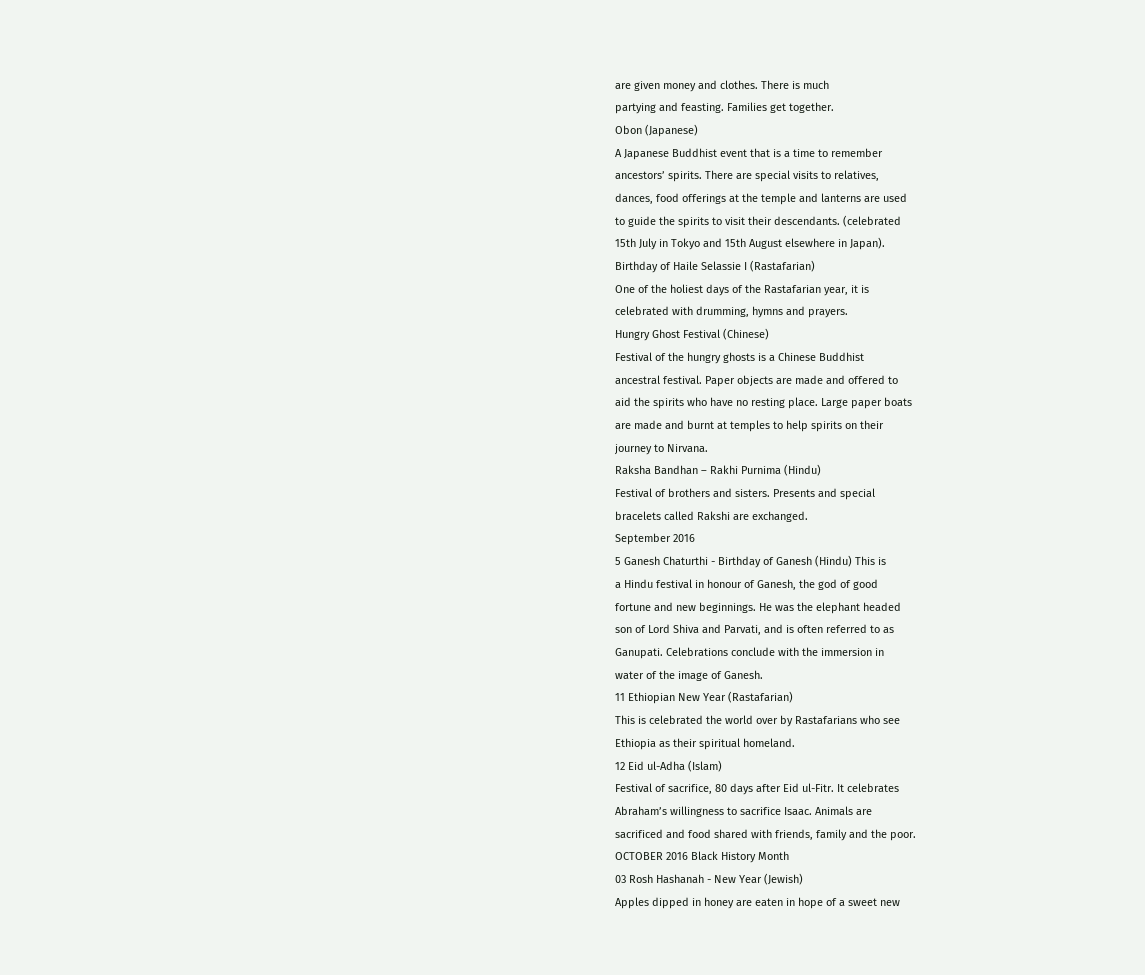are given money and clothes. There is much
partying and feasting. Families get together.
Obon (Japanese)
A Japanese Buddhist event that is a time to remember
ancestors’ spirits. There are special visits to relatives,
dances, food offerings at the temple and lanterns are used
to guide the spirits to visit their descendants. (celebrated
15th July in Tokyo and 15th August elsewhere in Japan).
Birthday of Haile Selassie I (Rastafarian)
One of the holiest days of the Rastafarian year, it is
celebrated with drumming, hymns and prayers.
Hungry Ghost Festival (Chinese)
Festival of the hungry ghosts is a Chinese Buddhist
ancestral festival. Paper objects are made and offered to
aid the spirits who have no resting place. Large paper boats
are made and burnt at temples to help spirits on their
journey to Nirvana.
Raksha Bandhan – Rakhi Purnima (Hindu)
Festival of brothers and sisters. Presents and special
bracelets called Rakshi are exchanged.
September 2016
5 Ganesh Chaturthi - Birthday of Ganesh (Hindu) This is
a Hindu festival in honour of Ganesh, the god of good
fortune and new beginnings. He was the elephant headed
son of Lord Shiva and Parvati, and is often referred to as
Ganupati. Celebrations conclude with the immersion in
water of the image of Ganesh.
11 Ethiopian New Year (Rastafarian)
This is celebrated the world over by Rastafarians who see
Ethiopia as their spiritual homeland.
12 Eid ul-Adha (Islam)
Festival of sacrifice, 80 days after Eid ul-Fitr. It celebrates
Abraham’s willingness to sacrifice Isaac. Animals are
sacrificed and food shared with friends, family and the poor.
OCTOBER 2016 Black History Month
03 Rosh Hashanah - New Year (Jewish)
Apples dipped in honey are eaten in hope of a sweet new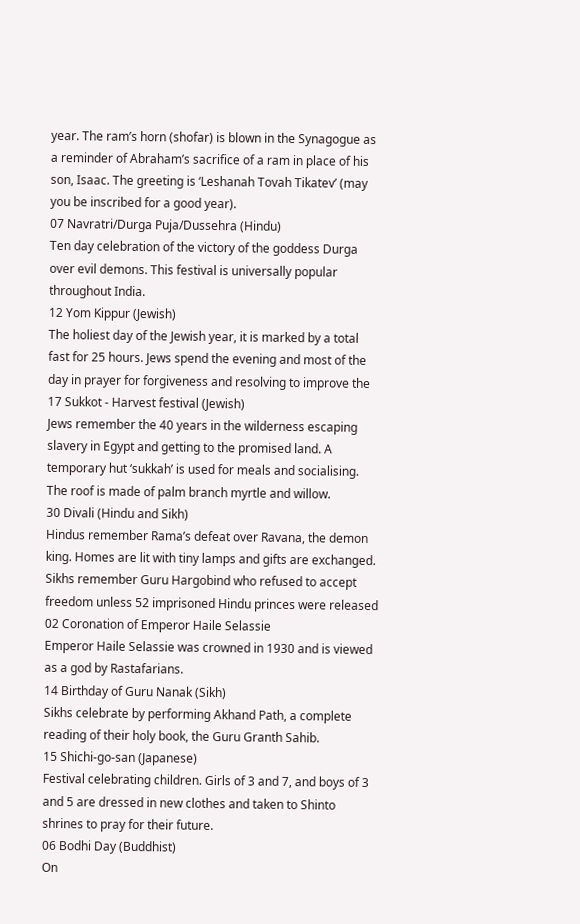year. The ram’s horn (shofar) is blown in the Synagogue as
a reminder of Abraham’s sacrifice of a ram in place of his
son, Isaac. The greeting is ‘Leshanah Tovah Tikatev’ (may
you be inscribed for a good year).
07 Navratri/Durga Puja/Dussehra (Hindu)
Ten day celebration of the victory of the goddess Durga
over evil demons. This festival is universally popular
throughout India.
12 Yom Kippur (Jewish)
The holiest day of the Jewish year, it is marked by a total
fast for 25 hours. Jews spend the evening and most of the
day in prayer for forgiveness and resolving to improve the
17 Sukkot - Harvest festival (Jewish)
Jews remember the 40 years in the wilderness escaping
slavery in Egypt and getting to the promised land. A
temporary hut ‘sukkah’ is used for meals and socialising.
The roof is made of palm branch myrtle and willow.
30 Divali (Hindu and Sikh)
Hindus remember Rama’s defeat over Ravana, the demon
king. Homes are lit with tiny lamps and gifts are exchanged.
Sikhs remember Guru Hargobind who refused to accept
freedom unless 52 imprisoned Hindu princes were released
02 Coronation of Emperor Haile Selassie
Emperor Haile Selassie was crowned in 1930 and is viewed
as a god by Rastafarians.
14 Birthday of Guru Nanak (Sikh)
Sikhs celebrate by performing Akhand Path, a complete
reading of their holy book, the Guru Granth Sahib.
15 Shichi-go-san (Japanese)
Festival celebrating children. Girls of 3 and 7, and boys of 3
and 5 are dressed in new clothes and taken to Shinto
shrines to pray for their future.
06 Bodhi Day (Buddhist)
On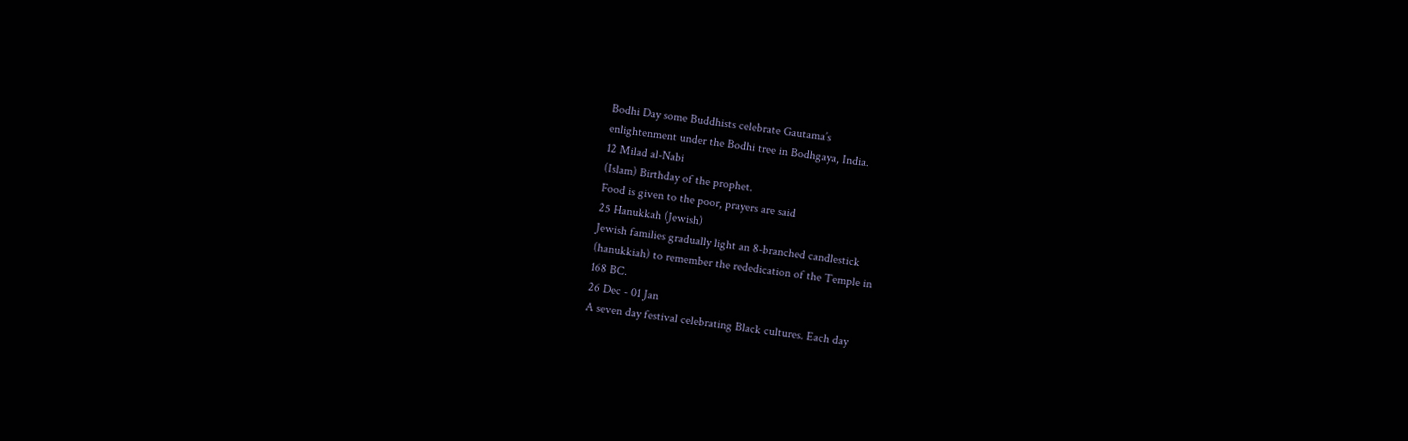Bodhi Day some Buddhists celebrate Gautama’s
enlightenment under the Bodhi tree in Bodhgaya, India.
12 Milad al-Nabi
(Islam) Birthday of the prophet.
Food is given to the poor, prayers are said
25 Hanukkah (Jewish)
Jewish families gradually light an 8-branched candlestick
(hanukkiah) to remember the rededication of the Temple in
168 BC.
26 Dec - 01 Jan
A seven day festival celebrating Black cultures. Each day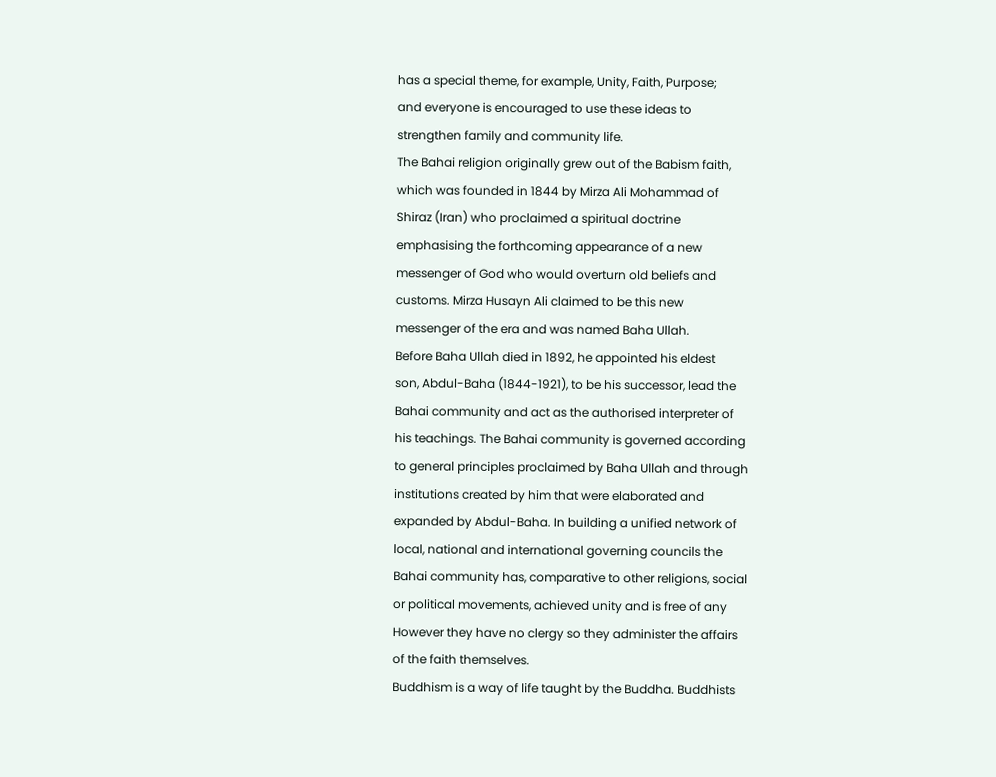has a special theme, for example, Unity, Faith, Purpose;
and everyone is encouraged to use these ideas to
strengthen family and community life.
The Bahai religion originally grew out of the Babism faith,
which was founded in 1844 by Mirza Ali Mohammad of
Shiraz (Iran) who proclaimed a spiritual doctrine
emphasising the forthcoming appearance of a new
messenger of God who would overturn old beliefs and
customs. Mirza Husayn Ali claimed to be this new
messenger of the era and was named Baha Ullah.
Before Baha Ullah died in 1892, he appointed his eldest
son, Abdul-Baha (1844-1921), to be his successor, lead the
Bahai community and act as the authorised interpreter of
his teachings. The Bahai community is governed according
to general principles proclaimed by Baha Ullah and through
institutions created by him that were elaborated and
expanded by Abdul-Baha. In building a unified network of
local, national and international governing councils the
Bahai community has, comparative to other religions, social
or political movements, achieved unity and is free of any
However they have no clergy so they administer the affairs
of the faith themselves.
Buddhism is a way of life taught by the Buddha. Buddhists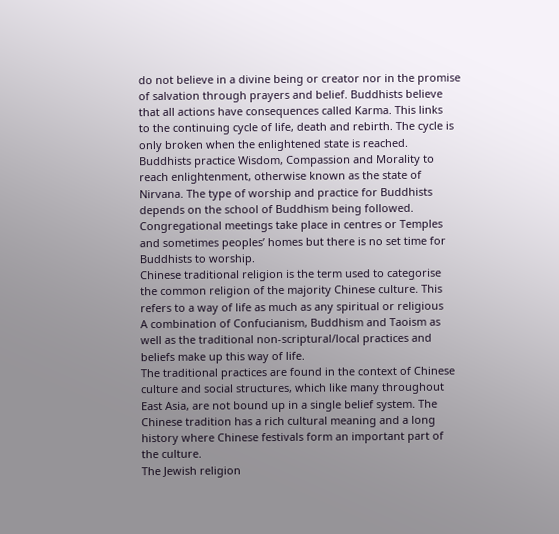do not believe in a divine being or creator nor in the promise
of salvation through prayers and belief. Buddhists believe
that all actions have consequences called Karma. This links
to the continuing cycle of life, death and rebirth. The cycle is
only broken when the enlightened state is reached.
Buddhists practice Wisdom, Compassion and Morality to
reach enlightenment, otherwise known as the state of
Nirvana. The type of worship and practice for Buddhists
depends on the school of Buddhism being followed.
Congregational meetings take place in centres or Temples
and sometimes peoples’ homes but there is no set time for
Buddhists to worship.
Chinese traditional religion is the term used to categorise
the common religion of the majority Chinese culture. This
refers to a way of life as much as any spiritual or religious
A combination of Confucianism, Buddhism and Taoism as
well as the traditional non-scriptural/local practices and
beliefs make up this way of life.
The traditional practices are found in the context of Chinese
culture and social structures, which like many throughout
East Asia, are not bound up in a single belief system. The
Chinese tradition has a rich cultural meaning and a long
history where Chinese festivals form an important part of
the culture.
The Jewish religion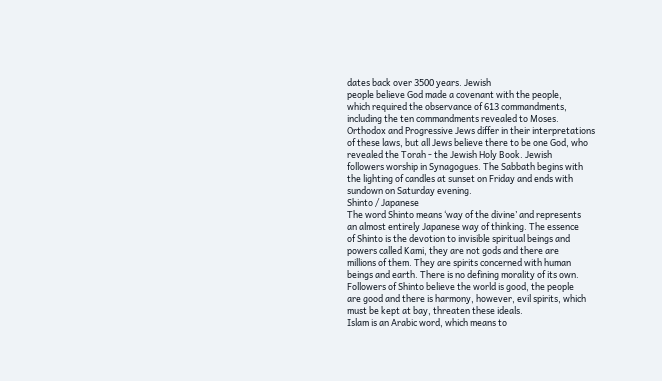dates back over 3500 years. Jewish
people believe God made a covenant with the people,
which required the observance of 613 commandments,
including the ten commandments revealed to Moses.
Orthodox and Progressive Jews differ in their interpretations
of these laws, but all Jews believe there to be one God, who
revealed the Torah - the Jewish Holy Book. Jewish
followers worship in Synagogues. The Sabbath begins with
the lighting of candles at sunset on Friday and ends with
sundown on Saturday evening.
Shinto / Japanese
The word Shinto means ‘way of the divine’ and represents
an almost entirely Japanese way of thinking. The essence
of Shinto is the devotion to invisible spiritual beings and
powers called Kami, they are not gods and there are
millions of them. They are spirits concerned with human
beings and earth. There is no defining morality of its own.
Followers of Shinto believe the world is good, the people
are good and there is harmony, however, evil spirits, which
must be kept at bay, threaten these ideals.
Islam is an Arabic word, which means to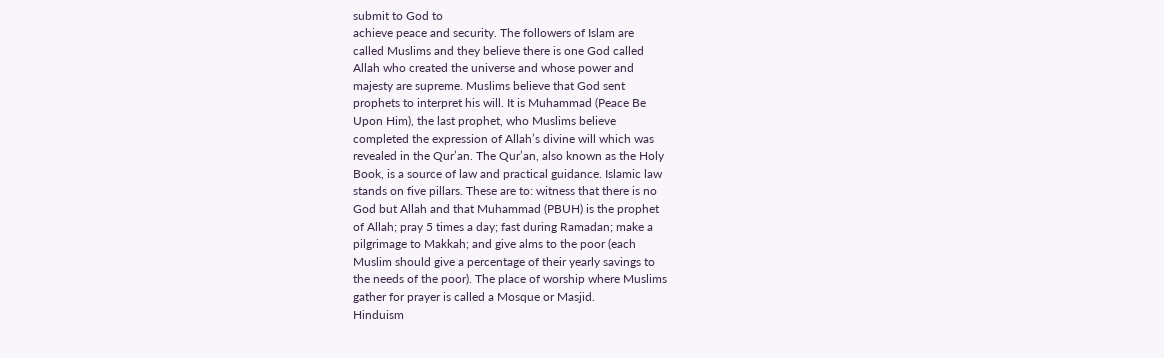submit to God to
achieve peace and security. The followers of Islam are
called Muslims and they believe there is one God called
Allah who created the universe and whose power and
majesty are supreme. Muslims believe that God sent
prophets to interpret his will. It is Muhammad (Peace Be
Upon Him), the last prophet, who Muslims believe
completed the expression of Allah’s divine will which was
revealed in the Qur’an. The Qur’an, also known as the Holy
Book, is a source of law and practical guidance. Islamic law
stands on five pillars. These are to: witness that there is no
God but Allah and that Muhammad (PBUH) is the prophet
of Allah; pray 5 times a day; fast during Ramadan; make a
pilgrimage to Makkah; and give alms to the poor (each
Muslim should give a percentage of their yearly savings to
the needs of the poor). The place of worship where Muslims
gather for prayer is called a Mosque or Masjid.
Hinduism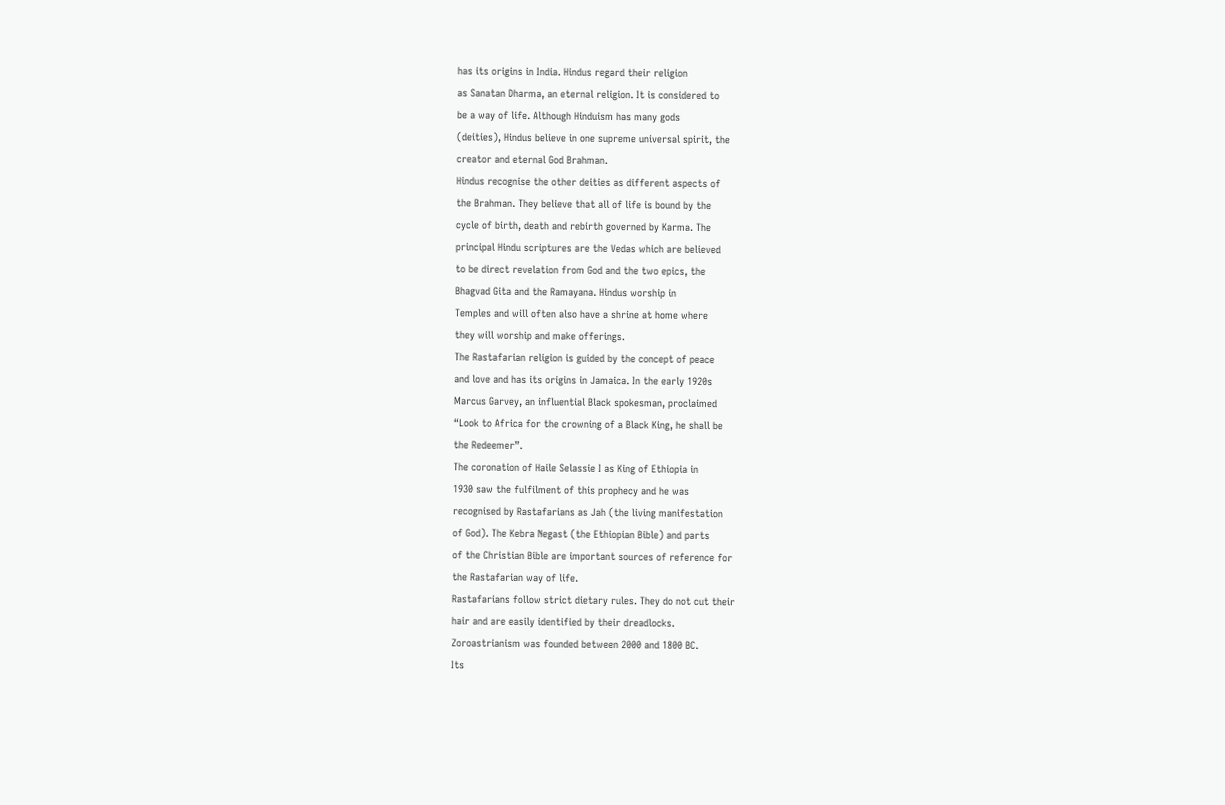has its origins in India. Hindus regard their religion
as Sanatan Dharma, an eternal religion. It is considered to
be a way of life. Although Hinduism has many gods
(deities), Hindus believe in one supreme universal spirit, the
creator and eternal God Brahman.
Hindus recognise the other deities as different aspects of
the Brahman. They believe that all of life is bound by the
cycle of birth, death and rebirth governed by Karma. The
principal Hindu scriptures are the Vedas which are believed
to be direct revelation from God and the two epics, the
Bhagvad Gita and the Ramayana. Hindus worship in
Temples and will often also have a shrine at home where
they will worship and make offerings.
The Rastafarian religion is guided by the concept of peace
and love and has its origins in Jamaica. In the early 1920s
Marcus Garvey, an influential Black spokesman, proclaimed
“Look to Africa for the crowning of a Black King, he shall be
the Redeemer”.
The coronation of Haile Selassie I as King of Ethiopia in
1930 saw the fulfilment of this prophecy and he was
recognised by Rastafarians as Jah (the living manifestation
of God). The Kebra Negast (the Ethiopian Bible) and parts
of the Christian Bible are important sources of reference for
the Rastafarian way of life.
Rastafarians follow strict dietary rules. They do not cut their
hair and are easily identified by their dreadlocks.
Zoroastrianism was founded between 2000 and 1800 BC.
Its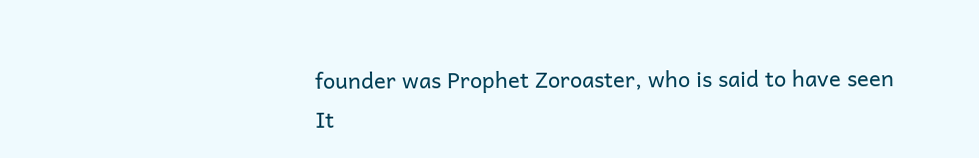founder was Prophet Zoroaster, who is said to have seen
It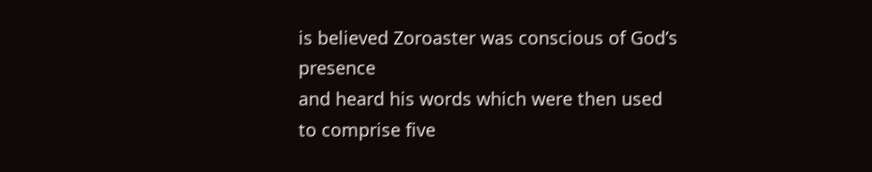is believed Zoroaster was conscious of God’s presence
and heard his words which were then used to comprise five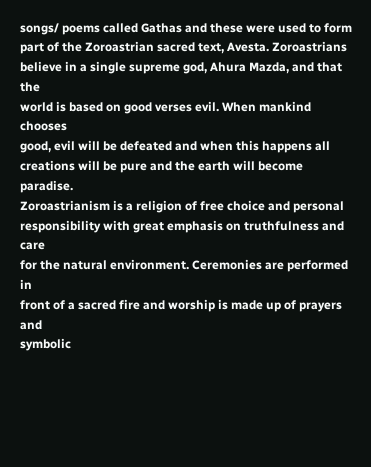songs/ poems called Gathas and these were used to form
part of the Zoroastrian sacred text, Avesta. Zoroastrians
believe in a single supreme god, Ahura Mazda, and that the
world is based on good verses evil. When mankind chooses
good, evil will be defeated and when this happens all
creations will be pure and the earth will become paradise.
Zoroastrianism is a religion of free choice and personal
responsibility with great emphasis on truthfulness and care
for the natural environment. Ceremonies are performed in
front of a sacred fire and worship is made up of prayers and
symbolic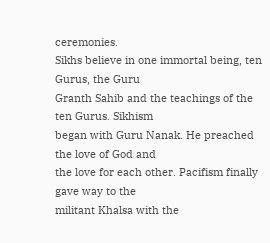ceremonies.
Sikhs believe in one immortal being, ten Gurus, the Guru
Granth Sahib and the teachings of the ten Gurus. Sikhism
began with Guru Nanak. He preached the love of God and
the love for each other. Pacifism finally gave way to the
militant Khalsa with the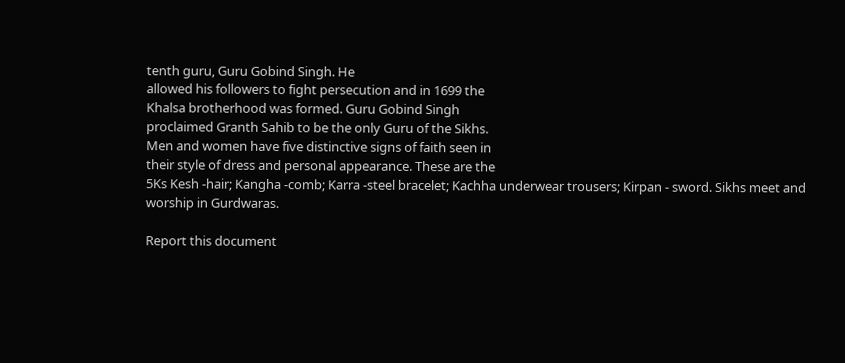tenth guru, Guru Gobind Singh. He
allowed his followers to fight persecution and in 1699 the
Khalsa brotherhood was formed. Guru Gobind Singh
proclaimed Granth Sahib to be the only Guru of the Sikhs.
Men and women have five distinctive signs of faith seen in
their style of dress and personal appearance. These are the
5Ks Kesh -hair; Kangha -comb; Karra -steel bracelet; Kachha underwear trousers; Kirpan - sword. Sikhs meet and
worship in Gurdwaras.

Report this document